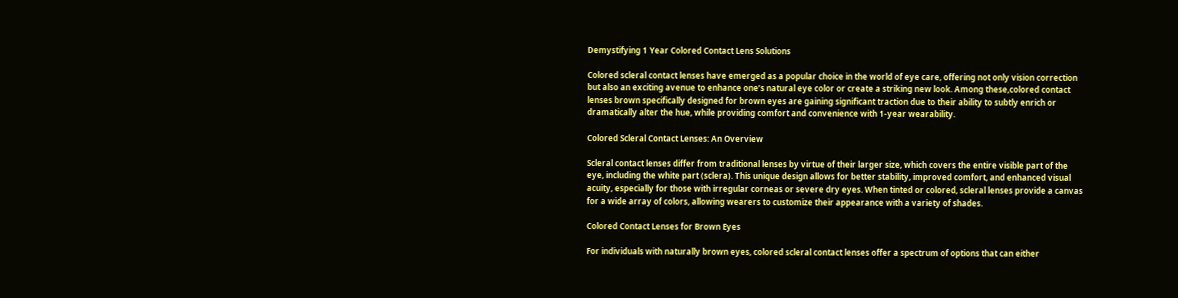Demystifying 1 Year Colored Contact Lens Solutions

Colored scleral contact lenses have emerged as a popular choice in the world of eye care, offering not only vision correction but also an exciting avenue to enhance one’s natural eye color or create a striking new look. Among these,colored contact lenses brown specifically designed for brown eyes are gaining significant traction due to their ability to subtly enrich or dramatically alter the hue, while providing comfort and convenience with 1-year wearability.

Colored Scleral Contact Lenses: An Overview

Scleral contact lenses differ from traditional lenses by virtue of their larger size, which covers the entire visible part of the eye, including the white part (sclera). This unique design allows for better stability, improved comfort, and enhanced visual acuity, especially for those with irregular corneas or severe dry eyes. When tinted or colored, scleral lenses provide a canvas for a wide array of colors, allowing wearers to customize their appearance with a variety of shades.

Colored Contact Lenses for Brown Eyes

For individuals with naturally brown eyes, colored scleral contact lenses offer a spectrum of options that can either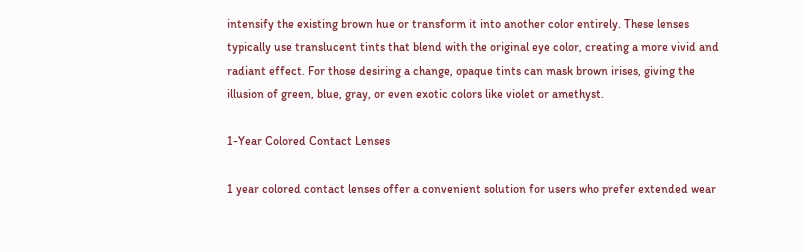intensify the existing brown hue or transform it into another color entirely. These lenses typically use translucent tints that blend with the original eye color, creating a more vivid and radiant effect. For those desiring a change, opaque tints can mask brown irises, giving the illusion of green, blue, gray, or even exotic colors like violet or amethyst.

1-Year Colored Contact Lenses

1 year colored contact lenses offer a convenient solution for users who prefer extended wear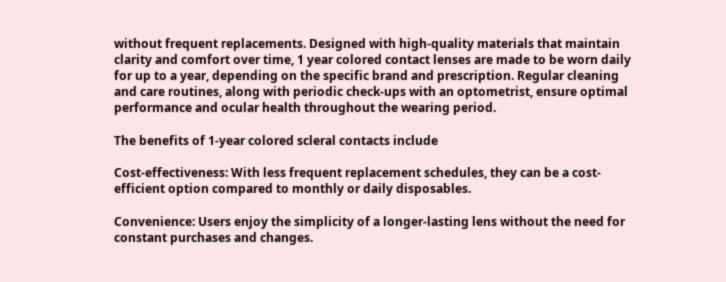without frequent replacements. Designed with high-quality materials that maintain clarity and comfort over time, 1 year colored contact lenses are made to be worn daily for up to a year, depending on the specific brand and prescription. Regular cleaning and care routines, along with periodic check-ups with an optometrist, ensure optimal performance and ocular health throughout the wearing period.

The benefits of 1-year colored scleral contacts include

Cost-effectiveness: With less frequent replacement schedules, they can be a cost-efficient option compared to monthly or daily disposables.

Convenience: Users enjoy the simplicity of a longer-lasting lens without the need for constant purchases and changes.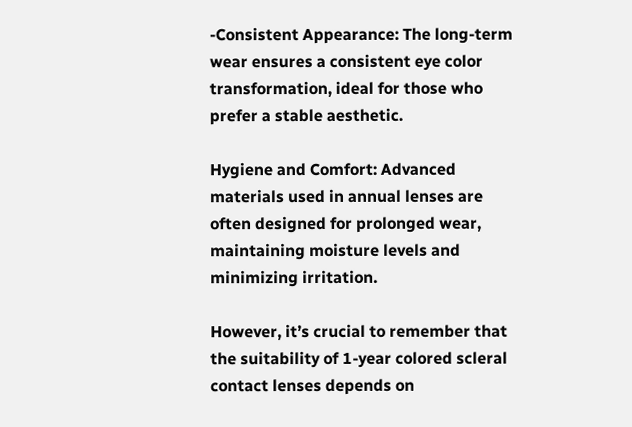-Consistent Appearance: The long-term wear ensures a consistent eye color transformation, ideal for those who prefer a stable aesthetic.

Hygiene and Comfort: Advanced materials used in annual lenses are often designed for prolonged wear, maintaining moisture levels and minimizing irritation.

However, it’s crucial to remember that the suitability of 1-year colored scleral contact lenses depends on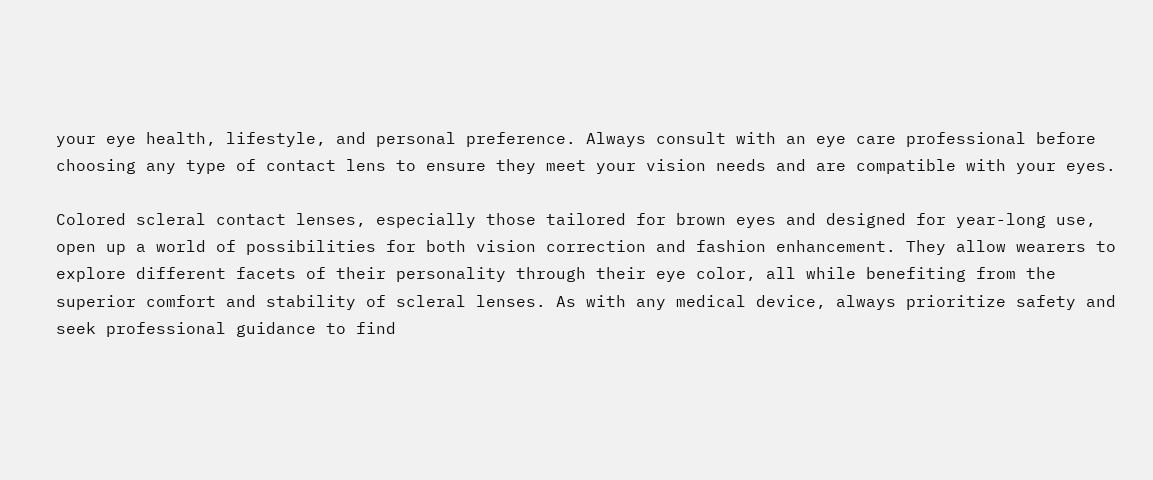your eye health, lifestyle, and personal preference. Always consult with an eye care professional before choosing any type of contact lens to ensure they meet your vision needs and are compatible with your eyes.

Colored scleral contact lenses, especially those tailored for brown eyes and designed for year-long use, open up a world of possibilities for both vision correction and fashion enhancement. They allow wearers to explore different facets of their personality through their eye color, all while benefiting from the superior comfort and stability of scleral lenses. As with any medical device, always prioritize safety and seek professional guidance to find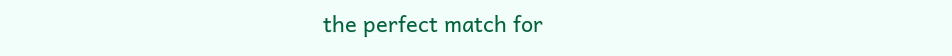the perfect match for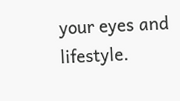your eyes and lifestyle.